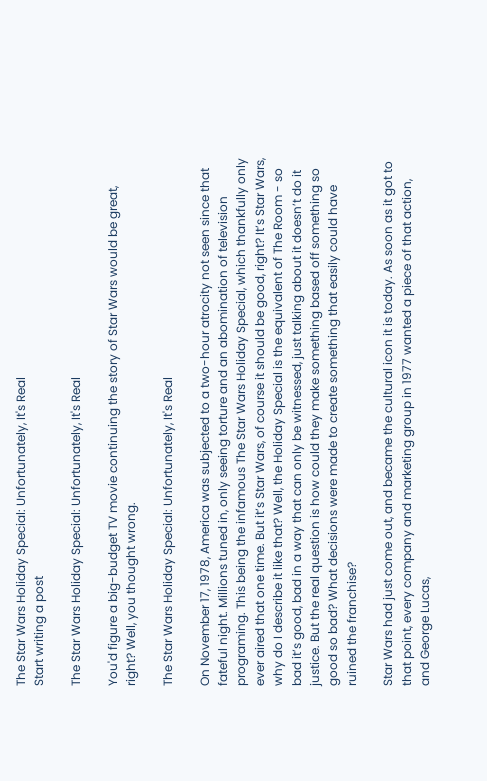The Star Wars Holiday Special: Unfortunately, It's Real
Start writing a post

The Star Wars Holiday Special: Unfortunately, It's Real

You'd figure a big-budget TV movie continuing the story of Star Wars would be great, right? Well, you thought wrong.

The Star Wars Holiday Special: Unfortunately, It's Real

On November 17, 1978, America was subjected to a two-hour atrocity not seen since that fateful night. Millions tuned in, only seeing torture and an abomination of television programing. This being the infamous The Star Wars Holiday Special, which thankfully only ever aired that one time. But it’s Star Wars, of course it should be good, right? It’s Star Wars, why do I describe it like that? Well, the Holiday Special is the equivalent of The Room - so bad it’s good, bad in a way that can only be witnessed, just talking about it doesn’t do it justice. But the real question is how could they make something based off something so good so bad? What decisions were made to create something that easily could have ruined the franchise?

Star Wars had just come out, and became the cultural icon it is today. As soon as it got to that point, every company and marketing group in 1977 wanted a piece of that action, and George Lucas,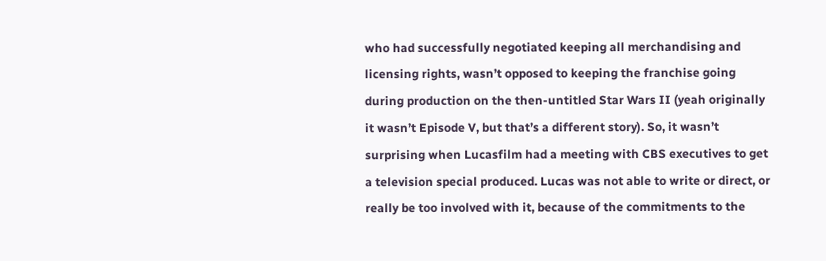who had successfully negotiated keeping all merchandising and licensing rights, wasn’t opposed to keeping the franchise going during production on the then-untitled Star Wars II (yeah originally it wasn’t Episode V, but that’s a different story). So, it wasn’t surprising when Lucasfilm had a meeting with CBS executives to get a television special produced. Lucas was not able to write or direct, or really be too involved with it, because of the commitments to the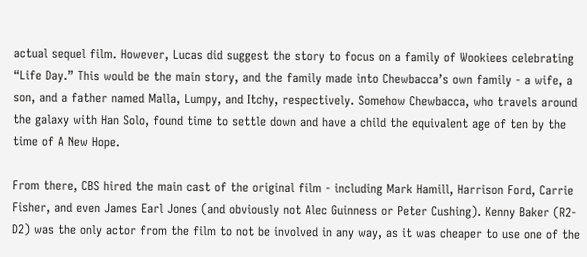actual sequel film. However, Lucas did suggest the story to focus on a family of Wookiees celebrating “Life Day.” This would be the main story, and the family made into Chewbacca’s own family - a wife, a son, and a father named Malla, Lumpy, and Itchy, respectively. Somehow Chewbacca, who travels around the galaxy with Han Solo, found time to settle down and have a child the equivalent age of ten by the time of A New Hope.

From there, CBS hired the main cast of the original film - including Mark Hamill, Harrison Ford, Carrie Fisher, and even James Earl Jones (and obviously not Alec Guinness or Peter Cushing). Kenny Baker (R2-D2) was the only actor from the film to not be involved in any way, as it was cheaper to use one of the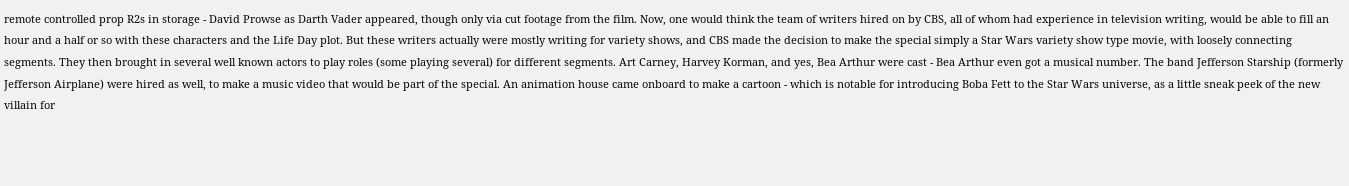remote controlled prop R2s in storage - David Prowse as Darth Vader appeared, though only via cut footage from the film. Now, one would think the team of writers hired on by CBS, all of whom had experience in television writing, would be able to fill an hour and a half or so with these characters and the Life Day plot. But these writers actually were mostly writing for variety shows, and CBS made the decision to make the special simply a Star Wars variety show type movie, with loosely connecting segments. They then brought in several well known actors to play roles (some playing several) for different segments. Art Carney, Harvey Korman, and yes, Bea Arthur were cast - Bea Arthur even got a musical number. The band Jefferson Starship (formerly Jefferson Airplane) were hired as well, to make a music video that would be part of the special. An animation house came onboard to make a cartoon - which is notable for introducing Boba Fett to the Star Wars universe, as a little sneak peek of the new villain for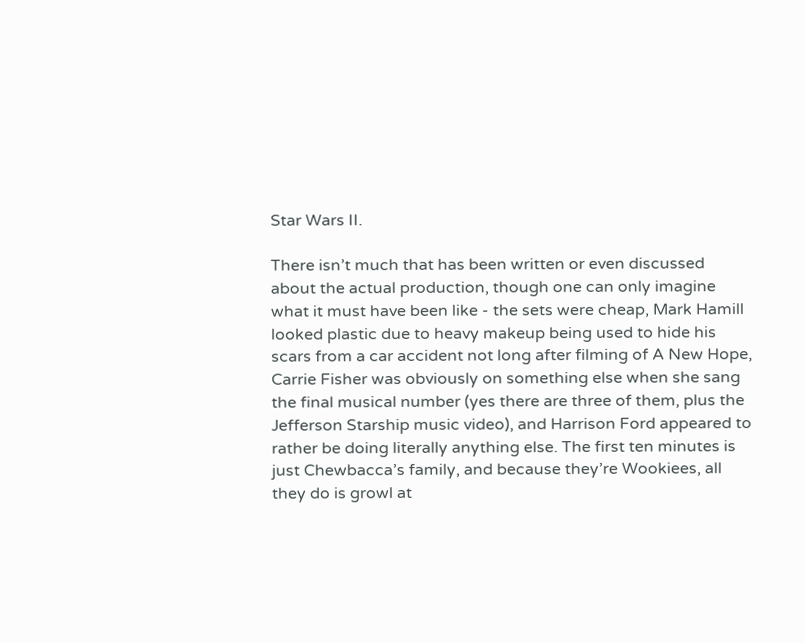Star Wars II.

There isn’t much that has been written or even discussed about the actual production, though one can only imagine what it must have been like - the sets were cheap, Mark Hamill looked plastic due to heavy makeup being used to hide his scars from a car accident not long after filming of A New Hope, Carrie Fisher was obviously on something else when she sang the final musical number (yes there are three of them, plus the Jefferson Starship music video), and Harrison Ford appeared to rather be doing literally anything else. The first ten minutes is just Chewbacca’s family, and because they’re Wookiees, all they do is growl at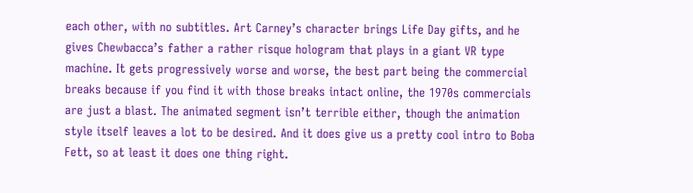each other, with no subtitles. Art Carney’s character brings Life Day gifts, and he gives Chewbacca’s father a rather risque hologram that plays in a giant VR type machine. It gets progressively worse and worse, the best part being the commercial breaks because if you find it with those breaks intact online, the 1970s commercials are just a blast. The animated segment isn’t terrible either, though the animation style itself leaves a lot to be desired. And it does give us a pretty cool intro to Boba Fett, so at least it does one thing right.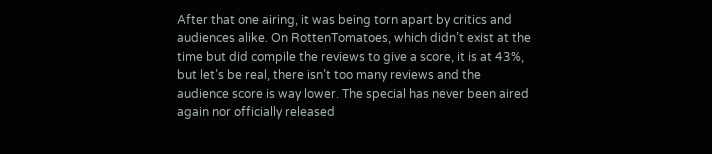After that one airing, it was being torn apart by critics and audiences alike. On RottenTomatoes, which didn’t exist at the time but did compile the reviews to give a score, it is at 43%, but let’s be real, there isn’t too many reviews and the audience score is way lower. The special has never been aired again nor officially released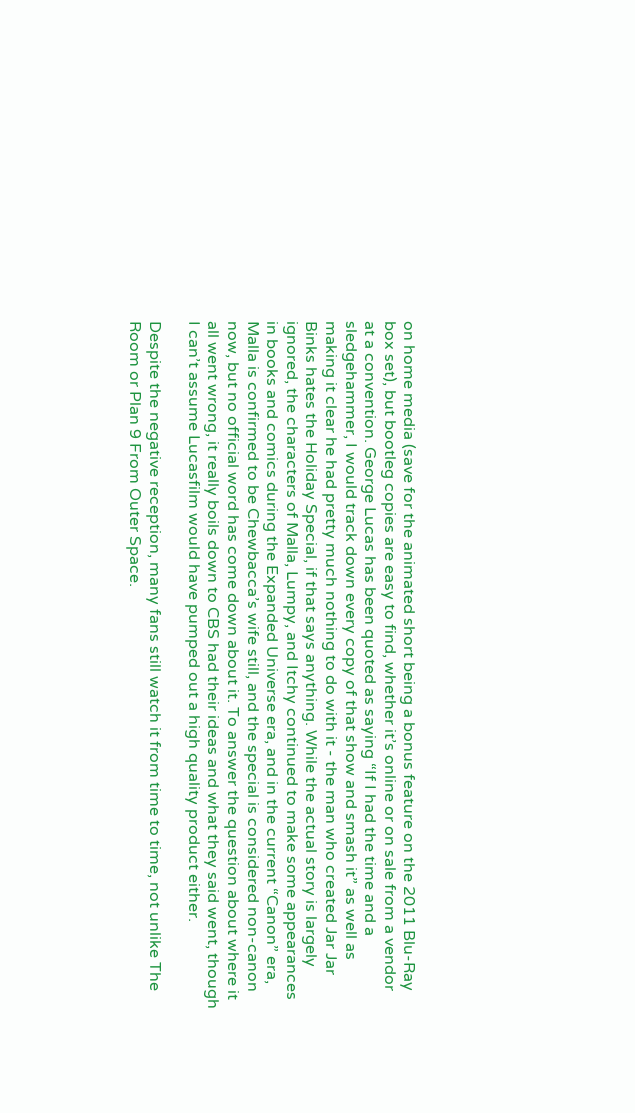on home media (save for the animated short being a bonus feature on the 2011 Blu-Ray box set), but bootleg copies are easy to find, whether it’s online or on sale from a vendor at a convention. George Lucas has been quoted as saying “If I had the time and a sledgehammer, I would track down every copy of that show and smash it” as well as making it clear he had pretty much nothing to do with it - the man who created Jar Jar Binks hates the Holiday Special, if that says anything. While the actual story is largely ignored, the characters of Malla, Lumpy, and Itchy continued to make some appearances in books and comics during the Expanded Universe era, and in the current “Canon” era, Malla is confirmed to be Chewbacca’s wife still, and the special is considered non-canon now, but no official word has come down about it. To answer the question about where it all went wrong, it really boils down to CBS had their ideas and what they said went, though I can’t assume Lucasfilm would have pumped out a high quality product either.

Despite the negative reception, many fans still watch it from time to time, not unlike The Room or Plan 9 From Outer Space.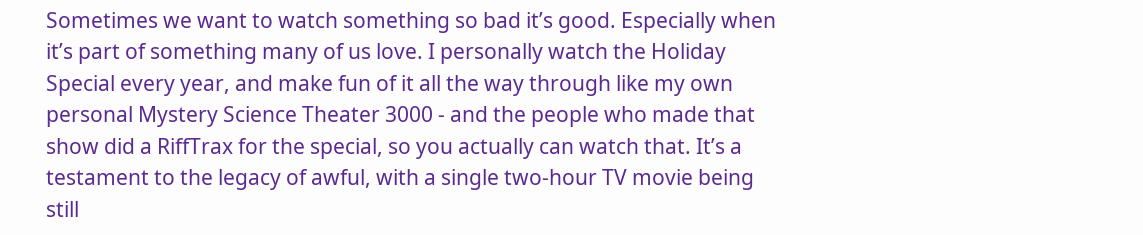Sometimes we want to watch something so bad it’s good. Especially when it’s part of something many of us love. I personally watch the Holiday Special every year, and make fun of it all the way through like my own personal Mystery Science Theater 3000 - and the people who made that show did a RiffTrax for the special, so you actually can watch that. It’s a testament to the legacy of awful, with a single two-hour TV movie being still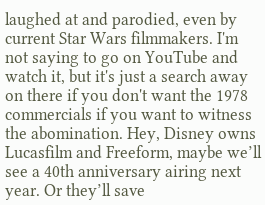laughed at and parodied, even by current Star Wars filmmakers. I'm not saying to go on YouTube and watch it, but it's just a search away on there if you don't want the 1978 commercials if you want to witness the abomination. Hey, Disney owns Lucasfilm and Freeform, maybe we’ll see a 40th anniversary airing next year. Or they’ll save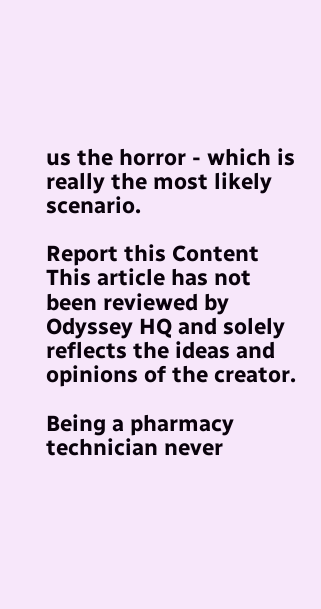us the horror - which is really the most likely scenario.

Report this Content
This article has not been reviewed by Odyssey HQ and solely reflects the ideas and opinions of the creator.

Being a pharmacy technician never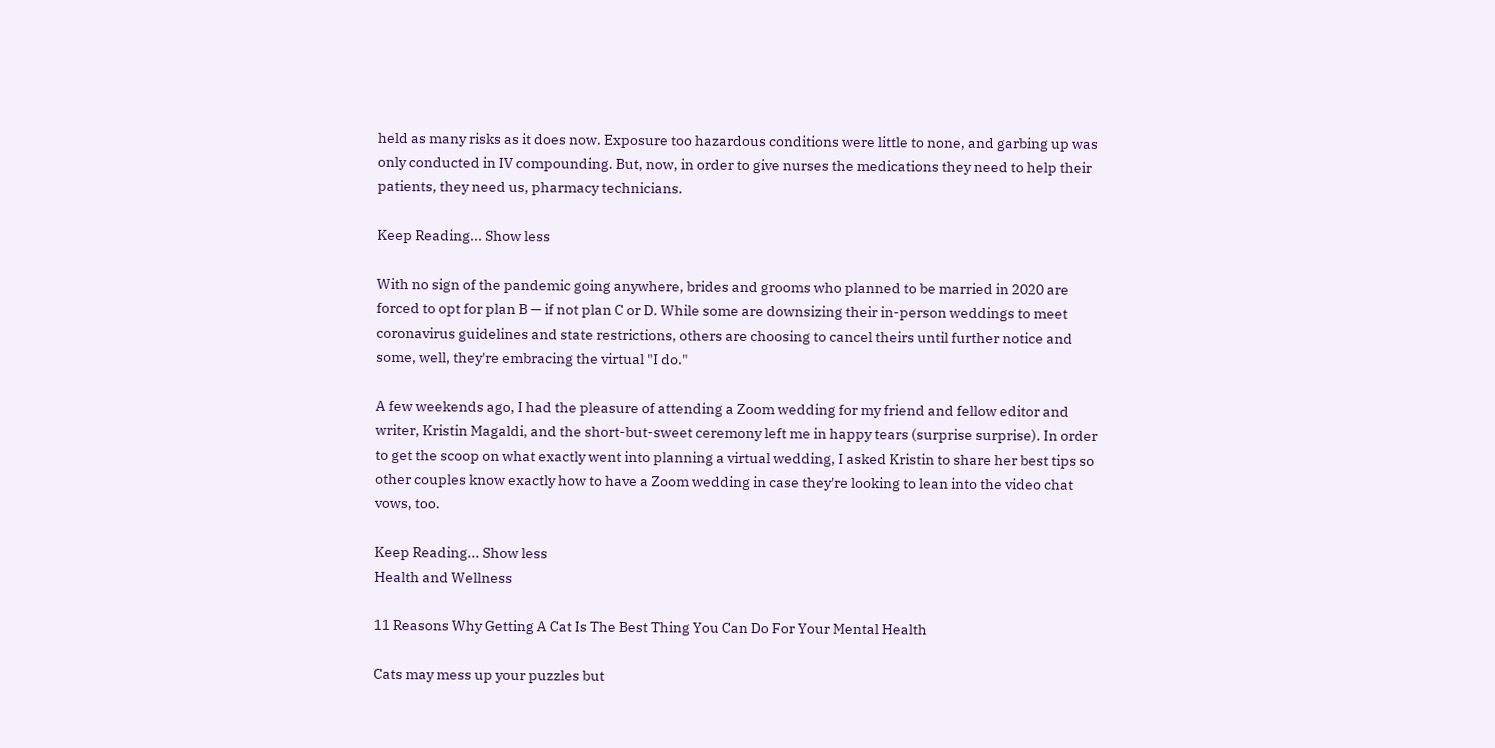held as many risks as it does now. Exposure too hazardous conditions were little to none, and garbing up was only conducted in IV compounding. But, now, in order to give nurses the medications they need to help their patients, they need us, pharmacy technicians.

Keep Reading... Show less

With no sign of the pandemic going anywhere, brides and grooms who planned to be married in 2020 are forced to opt for plan B — if not plan C or D. While some are downsizing their in-person weddings to meet coronavirus guidelines and state restrictions, others are choosing to cancel theirs until further notice and some, well, they're embracing the virtual "I do."

A few weekends ago, I had the pleasure of attending a Zoom wedding for my friend and fellow editor and writer, Kristin Magaldi, and the short-but-sweet ceremony left me in happy tears (surprise surprise). In order to get the scoop on what exactly went into planning a virtual wedding, I asked Kristin to share her best tips so other couples know exactly how to have a Zoom wedding in case they're looking to lean into the video chat vows, too.

Keep Reading... Show less
Health and Wellness

11 Reasons Why Getting A Cat Is The Best Thing You Can Do For Your Mental Health

Cats may mess up your puzzles but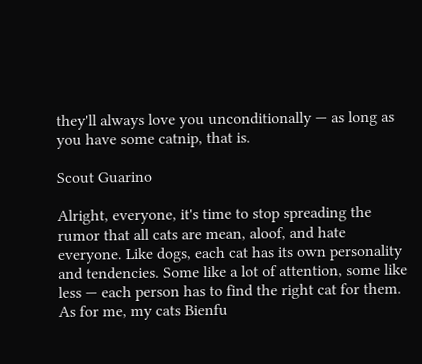they'll always love you unconditionally — as long as you have some catnip, that is.

Scout Guarino

Alright, everyone, it's time to stop spreading the rumor that all cats are mean, aloof, and hate everyone. Like dogs, each cat has its own personality and tendencies. Some like a lot of attention, some like less — each person has to find the right cat for them. As for me, my cats Bienfu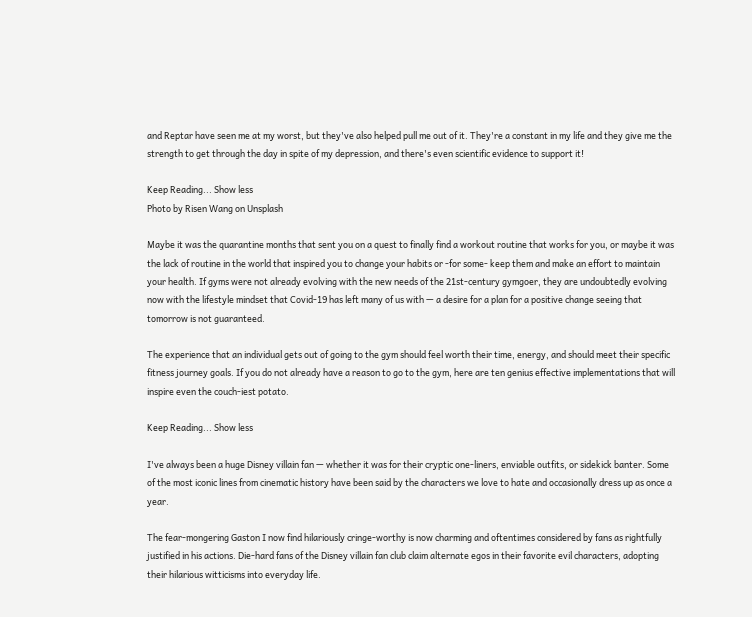and Reptar have seen me at my worst, but they've also helped pull me out of it. They're a constant in my life and they give me the strength to get through the day in spite of my depression, and there's even scientific evidence to support it!

Keep Reading... Show less
Photo by Risen Wang on Unsplash

Maybe it was the quarantine months that sent you on a quest to finally find a workout routine that works for you, or maybe it was the lack of routine in the world that inspired you to change your habits or -for some- keep them and make an effort to maintain your health. If gyms were not already evolving with the new needs of the 21st-century gymgoer, they are undoubtedly evolving now with the lifestyle mindset that Covid-19 has left many of us with — a desire for a plan for a positive change seeing that tomorrow is not guaranteed.

The experience that an individual gets out of going to the gym should feel worth their time, energy, and should meet their specific fitness journey goals. If you do not already have a reason to go to the gym, here are ten genius effective implementations that will inspire even the couch-iest potato.

Keep Reading... Show less

I've always been a huge Disney villain fan — whether it was for their cryptic one-liners, enviable outfits, or sidekick banter. Some of the most iconic lines from cinematic history have been said by the characters we love to hate and occasionally dress up as once a year.

The fear-mongering Gaston I now find hilariously cringe-worthy is now charming and oftentimes considered by fans as rightfully justified in his actions. Die-hard fans of the Disney villain fan club claim alternate egos in their favorite evil characters, adopting their hilarious witticisms into everyday life.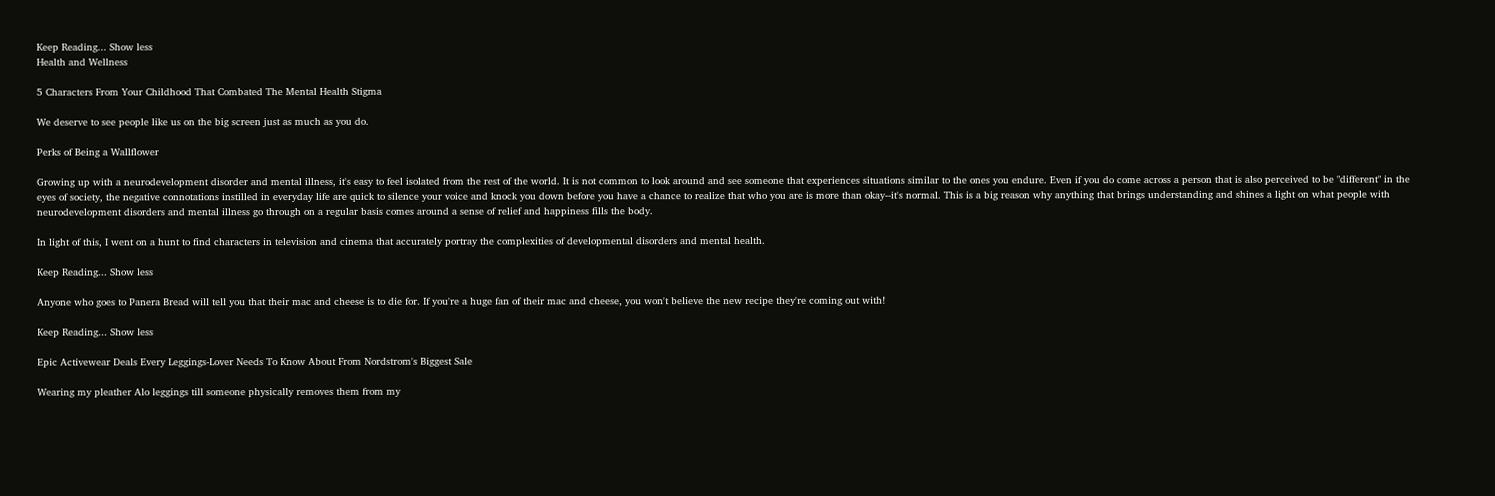Keep Reading... Show less
Health and Wellness

5 Characters From Your Childhood That Combated The Mental Health Stigma

We deserve to see people like us on the big screen just as much as you do.

Perks of Being a Wallflower

Growing up with a neurodevelopment disorder and mental illness, it's easy to feel isolated from the rest of the world. It is not common to look around and see someone that experiences situations similar to the ones you endure. Even if you do come across a person that is also perceived to be "different" in the eyes of society, the negative connotations instilled in everyday life are quick to silence your voice and knock you down before you have a chance to realize that who you are is more than okay--it's normal. This is a big reason why anything that brings understanding and shines a light on what people with neurodevelopment disorders and mental illness go through on a regular basis comes around a sense of relief and happiness fills the body.

In light of this, I went on a hunt to find characters in television and cinema that accurately portray the complexities of developmental disorders and mental health.

Keep Reading... Show less

Anyone who goes to Panera Bread will tell you that their mac and cheese is to die for. If you're a huge fan of their mac and cheese, you won't believe the new recipe they're coming out with!

Keep Reading... Show less

Epic Activewear Deals Every Leggings-Lover Needs To Know About From Nordstrom's Biggest Sale

Wearing my pleather Alo leggings till someone physically removes them from my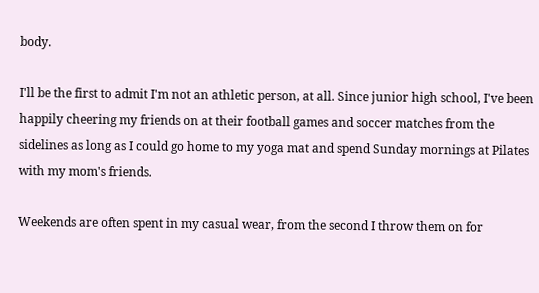body.

I'll be the first to admit I'm not an athletic person, at all. Since junior high school, I've been happily cheering my friends on at their football games and soccer matches from the sidelines as long as I could go home to my yoga mat and spend Sunday mornings at Pilates with my mom's friends.

Weekends are often spent in my casual wear, from the second I throw them on for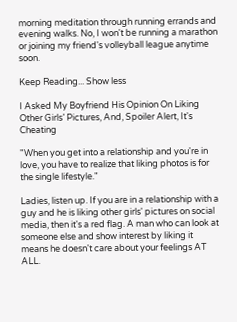morning meditation through running errands and evening walks. No, I won't be running a marathon or joining my friend's volleyball league anytime soon.

Keep Reading... Show less

I Asked My Boyfriend His Opinion On Liking Other Girls’ Pictures, And, Spoiler Alert, It's Cheating

"When you get into a relationship and you're in love, you have to realize that liking photos is for the single lifestyle."

Ladies, listen up. If you are in a relationship with a guy and he is liking other girls' pictures on social media, then it's a red flag. A man who can look at someone else and show interest by liking it means he doesn't care about your feelings AT ALL.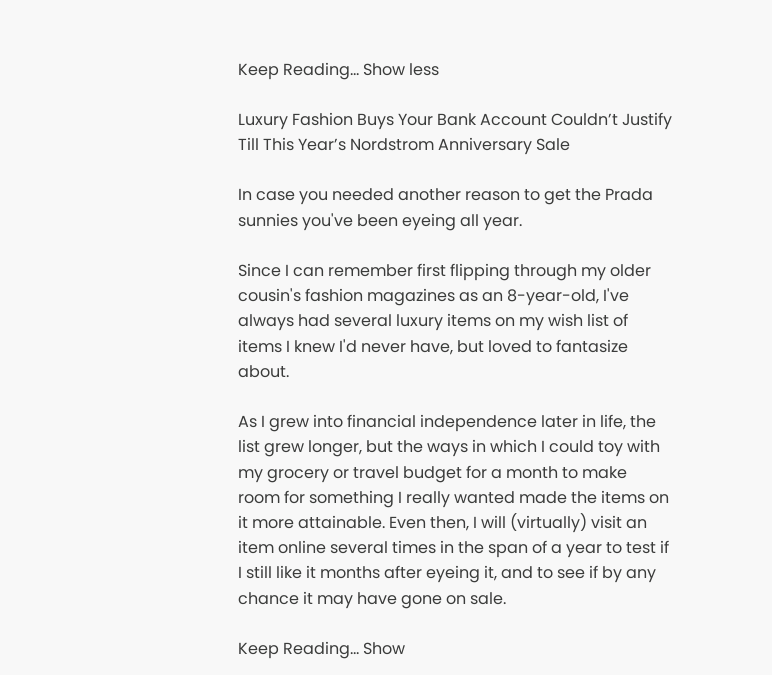Keep Reading... Show less

Luxury Fashion Buys Your Bank Account Couldn’t Justify Till This Year’s Nordstrom Anniversary Sale

In case you needed another reason to get the Prada sunnies you've been eyeing all year.

Since I can remember first flipping through my older cousin's fashion magazines as an 8-year-old, I've always had several luxury items on my wish list of items I knew I'd never have, but loved to fantasize about.

As I grew into financial independence later in life, the list grew longer, but the ways in which I could toy with my grocery or travel budget for a month to make room for something I really wanted made the items on it more attainable. Even then, I will (virtually) visit an item online several times in the span of a year to test if I still like it months after eyeing it, and to see if by any chance it may have gone on sale.

Keep Reading... Show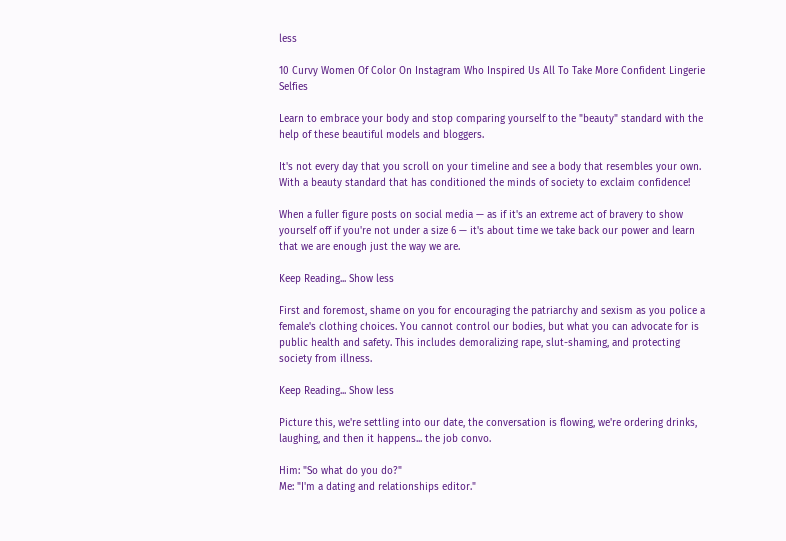less

10 Curvy Women Of Color On Instagram Who Inspired Us All To Take More Confident Lingerie Selfies

Learn to embrace your body and stop comparing yourself to the "beauty" standard with the help of these beautiful models and bloggers.

It's not every day that you scroll on your timeline and see a body that resembles your own. With a beauty standard that has conditioned the minds of society to exclaim confidence!

When a fuller figure posts on social media — as if it's an extreme act of bravery to show yourself off if you're not under a size 6 — it's about time we take back our power and learn that we are enough just the way we are.

Keep Reading... Show less

First and foremost, shame on you for encouraging the patriarchy and sexism as you police a female's clothing choices. You cannot control our bodies, but what you can advocate for is public health and safety. This includes demoralizing rape, slut-shaming, and protecting society from illness.

Keep Reading... Show less

Picture this, we're settling into our date, the conversation is flowing, we're ordering drinks, laughing, and then it happens... the job convo.

Him: "So what do you do?"
Me: "I'm a dating and relationships editor."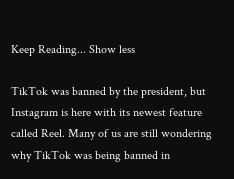Keep Reading... Show less

TikTok was banned by the president, but Instagram is here with its newest feature called Reel. Many of us are still wondering why TikTok was being banned in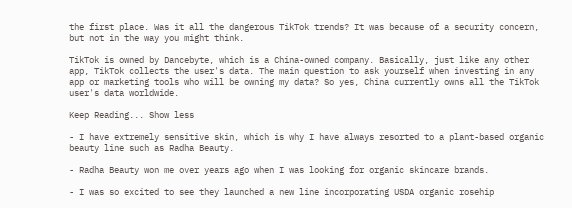the first place. Was it all the dangerous TikTok trends? It was because of a security concern, but not in the way you might think.

TikTok is owned by Dancebyte, which is a China-owned company. Basically, just like any other app, TikTok collects the user's data. The main question to ask yourself when investing in any app or marketing tools who will be owning my data? So yes, China currently owns all the TikTok user's data worldwide.

Keep Reading... Show less

- I have extremely sensitive skin, which is why I have always resorted to a plant-based organic beauty line such as Radha Beauty.

- Radha Beauty won me over years ago when I was looking for organic skincare brands.

- I was so excited to see they launched a new line incorporating USDA organic rosehip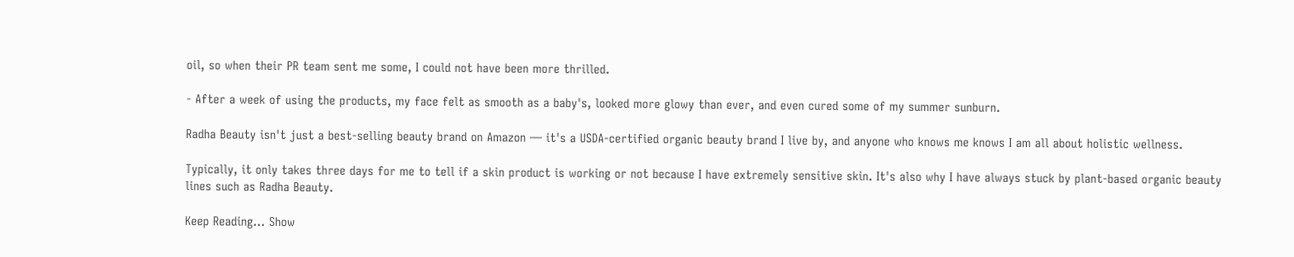oil, so when their PR team sent me some, I could not have been more thrilled.

- After a week of using the products, my face felt as smooth as a baby's, looked more glowy than ever, and even cured some of my summer sunburn.

Radha Beauty isn't just a best-selling beauty brand on Amazon — it's a USDA-certified organic beauty brand I live by, and anyone who knows me knows I am all about holistic wellness.

Typically, it only takes three days for me to tell if a skin product is working or not because I have extremely sensitive skin. It's also why I have always stuck by plant-based organic beauty lines such as Radha Beauty.

Keep Reading... Show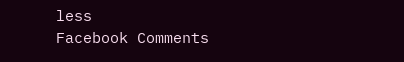less
Facebook Comments